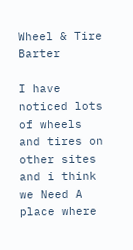Wheel & Tire Barter

I have noticed lots of wheels and tires on other sites and i think we Need A place where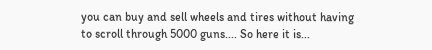you can buy and sell wheels and tires without having to scroll through 5000 guns.... So here it is...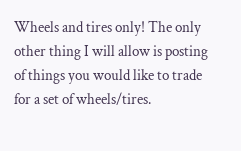Wheels and tires only! The only other thing I will allow is posting of things you would like to trade for a set of wheels/tires.